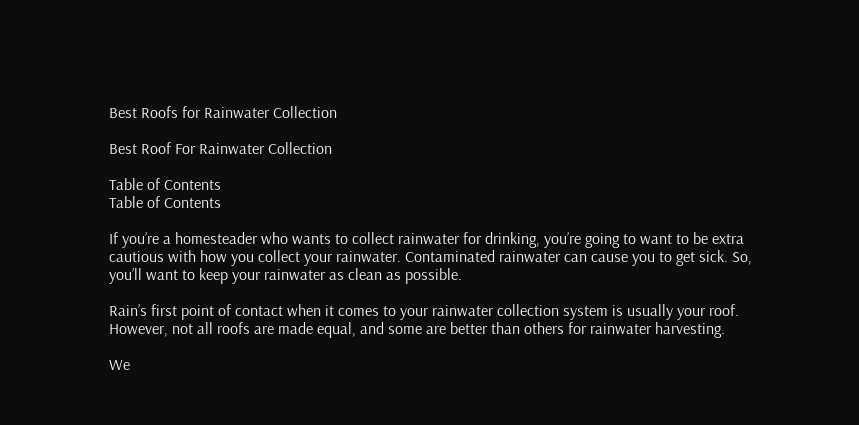Best Roofs for Rainwater Collection

Best Roof For Rainwater Collection

Table of Contents
Table of Contents

If you’re a homesteader who wants to collect rainwater for drinking, you’re going to want to be extra cautious with how you collect your rainwater. Contaminated rainwater can cause you to get sick. So, you’ll want to keep your rainwater as clean as possible.

Rain’s first point of contact when it comes to your rainwater collection system is usually your roof. However, not all roofs are made equal, and some are better than others for rainwater harvesting.

We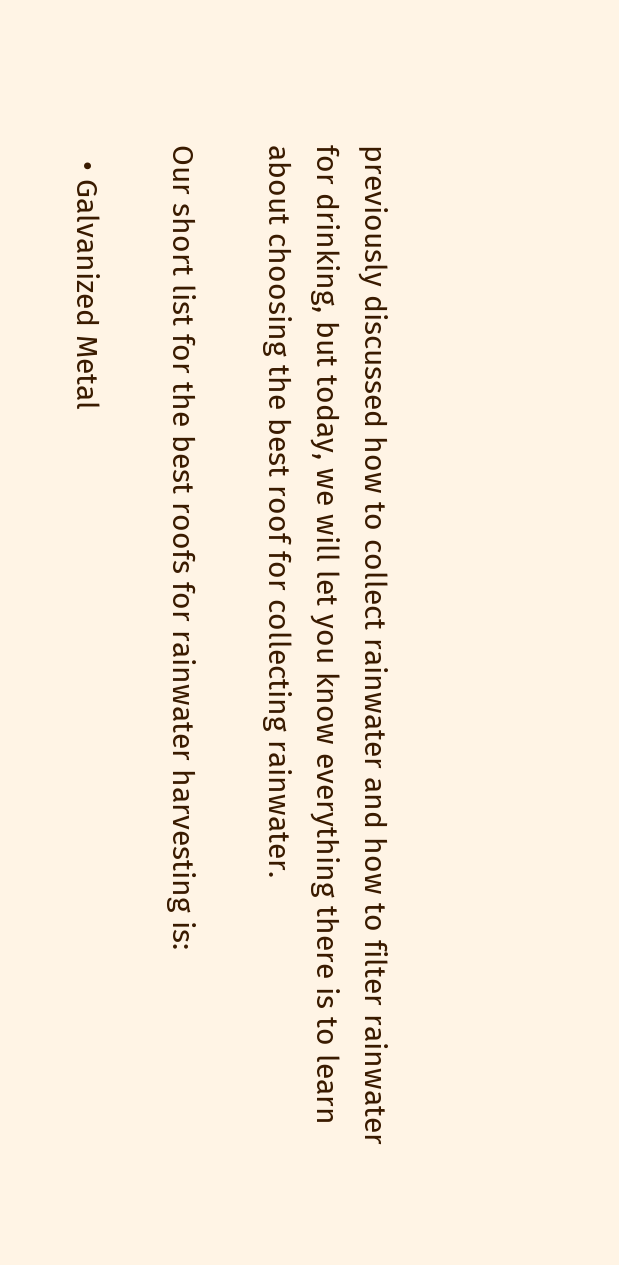previously discussed how to collect rainwater and how to filter rainwater for drinking, but today, we will let you know everything there is to learn about choosing the best roof for collecting rainwater.

Our short list for the best roofs for rainwater harvesting is:

  • Galvanized Metal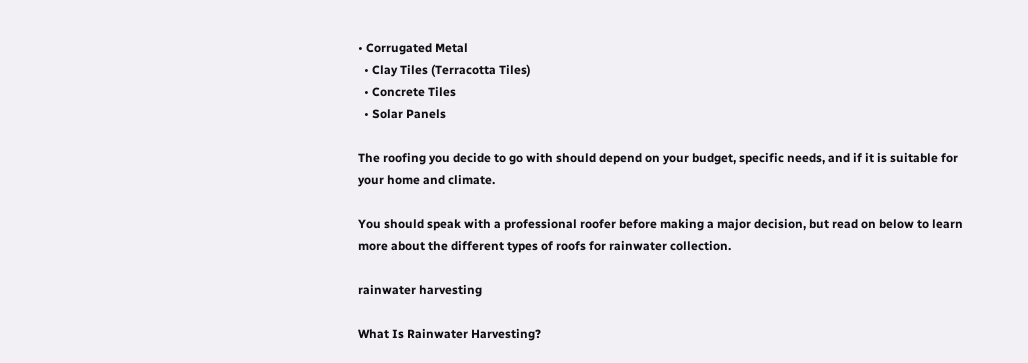• Corrugated Metal
  • Clay Tiles (Terracotta Tiles)
  • Concrete Tiles
  • Solar Panels

The roofing you decide to go with should depend on your budget, specific needs, and if it is suitable for your home and climate.

You should speak with a professional roofer before making a major decision, but read on below to learn more about the different types of roofs for rainwater collection.

rainwater harvesting

What Is Rainwater Harvesting?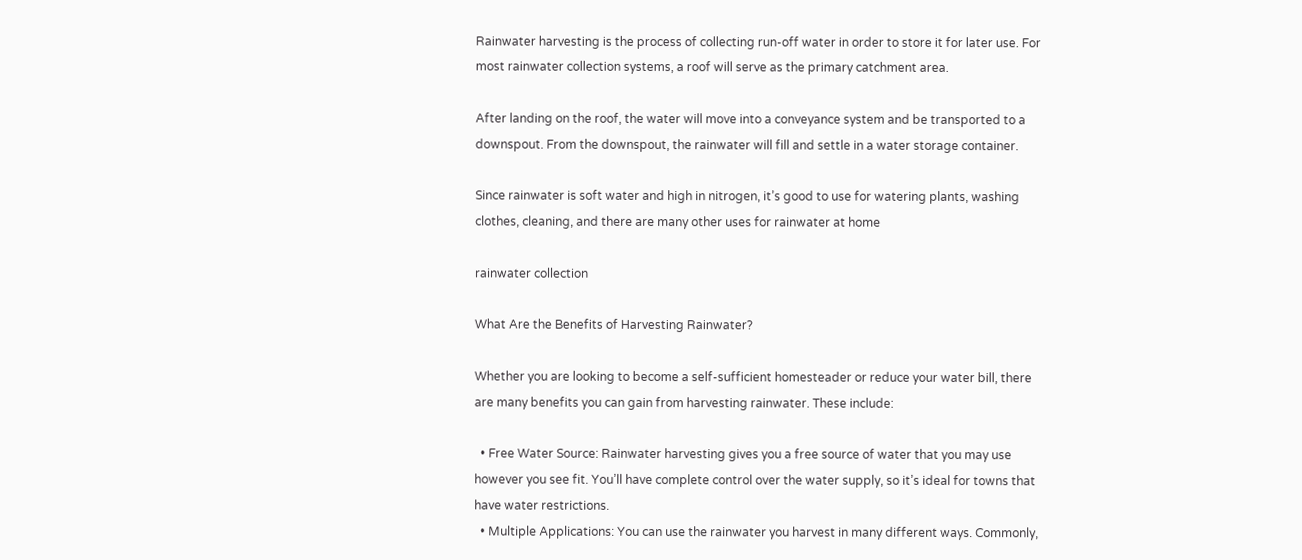Rainwater harvesting is the process of collecting run-off water in order to store it for later use. For most rainwater collection systems, a roof will serve as the primary catchment area.

After landing on the roof, the water will move into a conveyance system and be transported to a downspout. From the downspout, the rainwater will fill and settle in a water storage container.

Since rainwater is soft water and high in nitrogen, it’s good to use for watering plants, washing clothes, cleaning, and there are many other uses for rainwater at home

rainwater collection

What Are the Benefits of Harvesting Rainwater?

Whether you are looking to become a self-sufficient homesteader or reduce your water bill, there are many benefits you can gain from harvesting rainwater. These include:

  • Free Water Source: Rainwater harvesting gives you a free source of water that you may use however you see fit. You’ll have complete control over the water supply, so it’s ideal for towns that have water restrictions.
  • Multiple Applications: You can use the rainwater you harvest in many different ways. Commonly,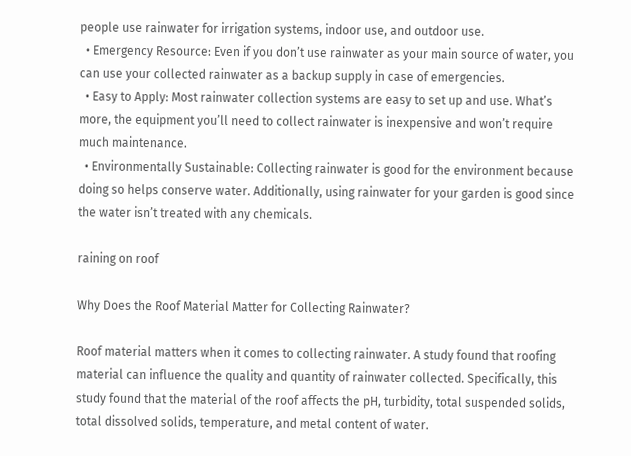people use rainwater for irrigation systems, indoor use, and outdoor use.
  • Emergency Resource: Even if you don’t use rainwater as your main source of water, you can use your collected rainwater as a backup supply in case of emergencies.
  • Easy to Apply: Most rainwater collection systems are easy to set up and use. What’s more, the equipment you’ll need to collect rainwater is inexpensive and won’t require much maintenance.
  • Environmentally Sustainable: Collecting rainwater is good for the environment because doing so helps conserve water. Additionally, using rainwater for your garden is good since the water isn’t treated with any chemicals.

raining on roof

Why Does the Roof Material Matter for Collecting Rainwater?

Roof material matters when it comes to collecting rainwater. A study found that roofing material can influence the quality and quantity of rainwater collected. Specifically, this study found that the material of the roof affects the pH, turbidity, total suspended solids, total dissolved solids, temperature, and metal content of water.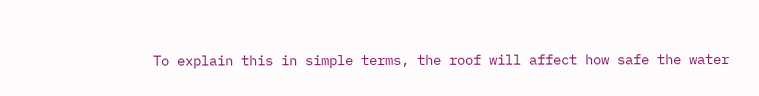To explain this in simple terms, the roof will affect how safe the water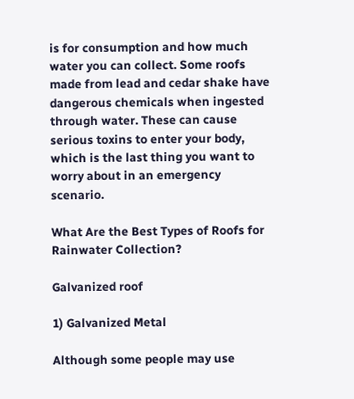is for consumption and how much water you can collect. Some roofs made from lead and cedar shake have dangerous chemicals when ingested through water. These can cause serious toxins to enter your body, which is the last thing you want to worry about in an emergency scenario.

What Are the Best Types of Roofs for Rainwater Collection?

Galvanized roof

1) Galvanized Metal

Although some people may use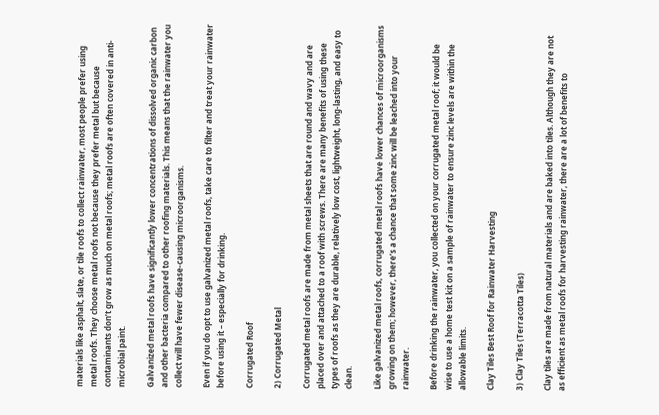materials like asphalt, slate, or tile roofs to collect rainwater, most people prefer using metal roofs. They choose metal roofs not because they prefer metal but because contaminants don’t grow as much on metal roofs; metal roofs are often covered in anti-microbial paint.

Galvanized metal roofs have significantly lower concentrations of dissolved organic carbon and other bacteria compared to other roofing materials. This means that the rainwater you collect will have fewer disease-causing microorganisms.

Even if you do opt to use galvanized metal roofs, take care to filter and treat your rainwater before using it – especially for drinking.

Corrugated Roof

2) Corrugated Metal

Corrugated metal roofs are made from metal sheets that are round and wavy and are placed over and attached to a roof with screws. There are many benefits of using these types of roofs as they are durable, relatively low cost, lightweight, long-lasting, and easy to clean.

Like galvanized metal roofs, corrugated metal roofs have lower chances of microorganisms growing on them; however, there’s a chance that some zinc will be leached into your rainwater.

Before drinking the rainwater, you collected on your corrugated metal roof; it would be wise to use a home test kit on a sample of rainwater to ensure zinc levels are within the allowable limits.

Clay Tiles Best Roof for Rainwater Harvesting

3) Clay Tiles (Terracotta Tiles)

Clay tiles are made from natural materials and are baked into tiles. Although they are not as efficient as metal roofs for harvesting rainwater, there are a lot of benefits to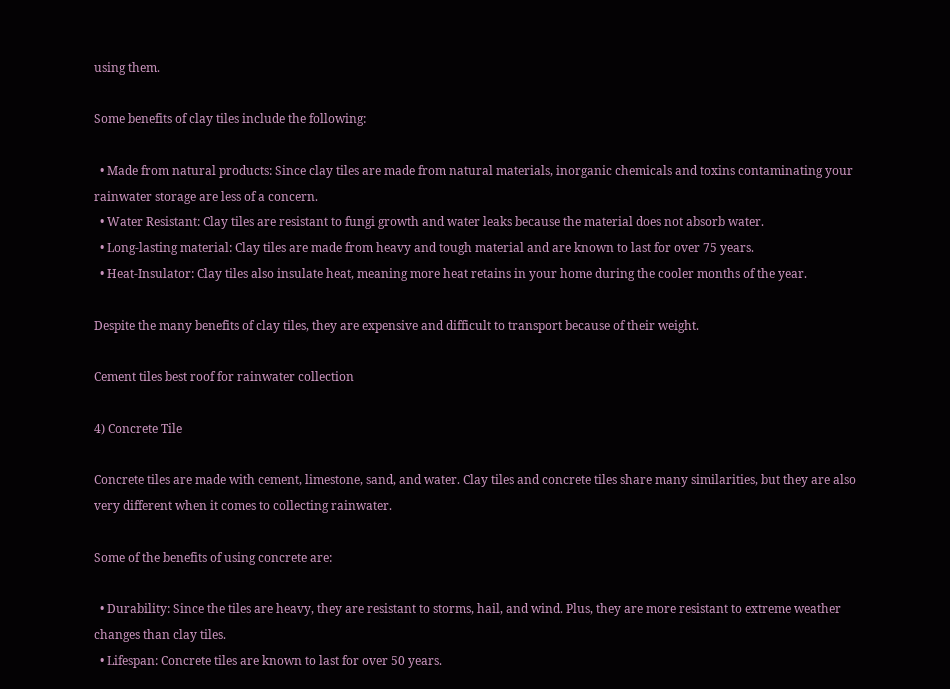using them.

Some benefits of clay tiles include the following:

  • Made from natural products: Since clay tiles are made from natural materials, inorganic chemicals and toxins contaminating your rainwater storage are less of a concern.
  • Water Resistant: Clay tiles are resistant to fungi growth and water leaks because the material does not absorb water.
  • Long-lasting material: Clay tiles are made from heavy and tough material and are known to last for over 75 years.
  • Heat-Insulator: Clay tiles also insulate heat, meaning more heat retains in your home during the cooler months of the year.

Despite the many benefits of clay tiles, they are expensive and difficult to transport because of their weight.

Cement tiles best roof for rainwater collection

4) Concrete Tile

Concrete tiles are made with cement, limestone, sand, and water. Clay tiles and concrete tiles share many similarities, but they are also very different when it comes to collecting rainwater.

Some of the benefits of using concrete are:

  • Durability: Since the tiles are heavy, they are resistant to storms, hail, and wind. Plus, they are more resistant to extreme weather changes than clay tiles.
  • Lifespan: Concrete tiles are known to last for over 50 years.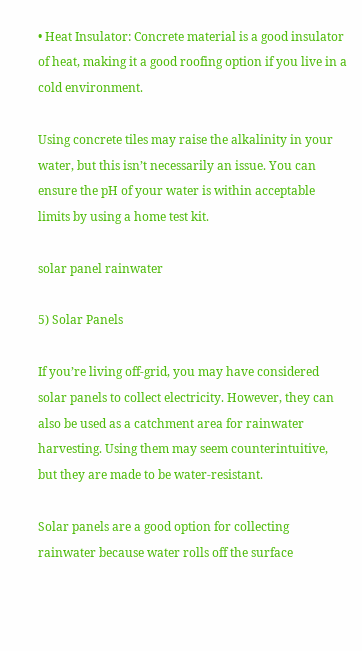• Heat Insulator: Concrete material is a good insulator of heat, making it a good roofing option if you live in a cold environment.

Using concrete tiles may raise the alkalinity in your water, but this isn’t necessarily an issue. You can ensure the pH of your water is within acceptable limits by using a home test kit.

solar panel rainwater

5) Solar Panels

If you’re living off-grid, you may have considered solar panels to collect electricity. However, they can also be used as a catchment area for rainwater harvesting. Using them may seem counterintuitive, but they are made to be water-resistant.

Solar panels are a good option for collecting rainwater because water rolls off the surface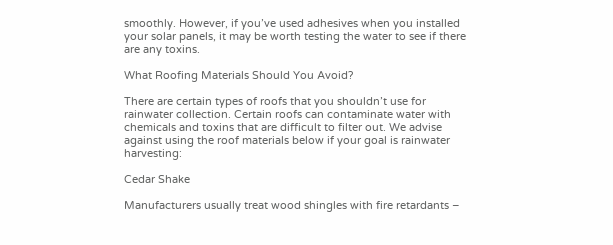smoothly. However, if you’ve used adhesives when you installed your solar panels, it may be worth testing the water to see if there are any toxins.

What Roofing Materials Should You Avoid?

There are certain types of roofs that you shouldn’t use for rainwater collection. Certain roofs can contaminate water with chemicals and toxins that are difficult to filter out. We advise against using the roof materials below if your goal is rainwater harvesting:

Cedar Shake

Manufacturers usually treat wood shingles with fire retardants –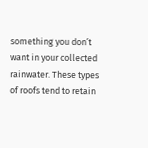something you don’t want in your collected rainwater. These types of roofs tend to retain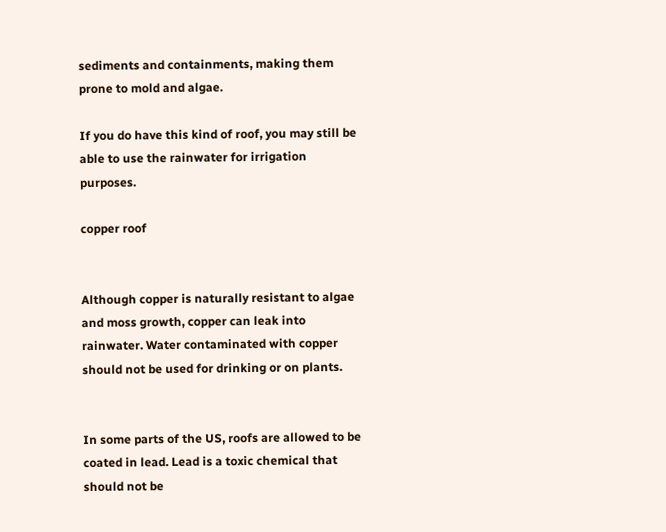sediments and containments, making them prone to mold and algae.

If you do have this kind of roof, you may still be able to use the rainwater for irrigation purposes.

copper roof


Although copper is naturally resistant to algae and moss growth, copper can leak into rainwater. Water contaminated with copper should not be used for drinking or on plants.


In some parts of the US, roofs are allowed to be coated in lead. Lead is a toxic chemical that should not be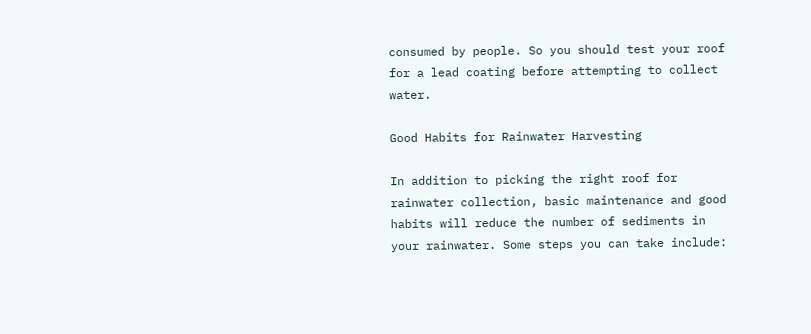consumed by people. So you should test your roof for a lead coating before attempting to collect water.

Good Habits for Rainwater Harvesting

In addition to picking the right roof for rainwater collection, basic maintenance and good habits will reduce the number of sediments in your rainwater. Some steps you can take include: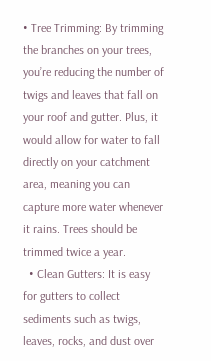• Tree Trimming: By trimming the branches on your trees, you’re reducing the number of twigs and leaves that fall on your roof and gutter. Plus, it would allow for water to fall directly on your catchment area, meaning you can capture more water whenever it rains. Trees should be trimmed twice a year.
  • Clean Gutters: It is easy for gutters to collect sediments such as twigs, leaves, rocks, and dust over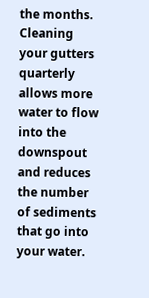the months. Cleaning your gutters quarterly allows more water to flow into the downspout and reduces the number of sediments that go into your water.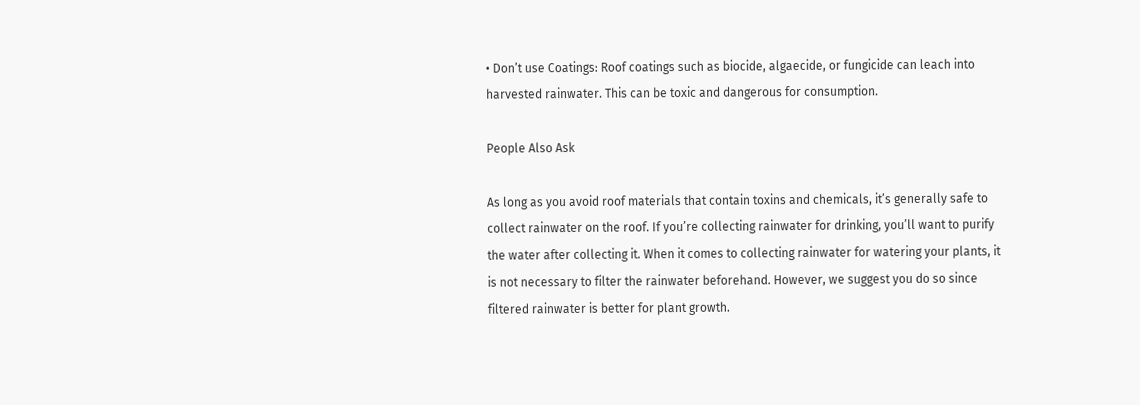• Don’t use Coatings: Roof coatings such as biocide, algaecide, or fungicide can leach into harvested rainwater. This can be toxic and dangerous for consumption.

People Also Ask

As long as you avoid roof materials that contain toxins and chemicals, it’s generally safe to collect rainwater on the roof. If you’re collecting rainwater for drinking, you’ll want to purify the water after collecting it. When it comes to collecting rainwater for watering your plants, it is not necessary to filter the rainwater beforehand. However, we suggest you do so since filtered rainwater is better for plant growth.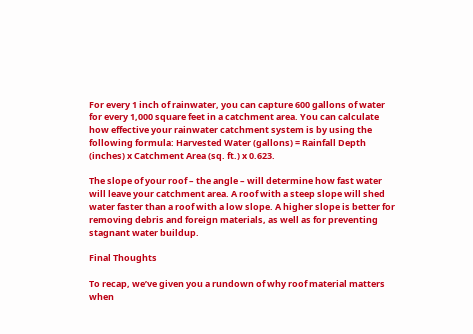For every 1 inch of rainwater, you can capture 600 gallons of water for every 1,000 square feet in a catchment area. You can calculate how effective your rainwater catchment system is by using the following formula: Harvested Water (gallons) = Rainfall Depth (inches) x Catchment Area (sq. ft.) x 0.623.

The slope of your roof – the angle – will determine how fast water will leave your catchment area. A roof with a steep slope will shed water faster than a roof with a low slope. A higher slope is better for removing debris and foreign materials, as well as for preventing stagnant water buildup.

Final Thoughts

To recap, we’ve given you a rundown of why roof material matters when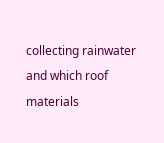collecting rainwater and which roof materials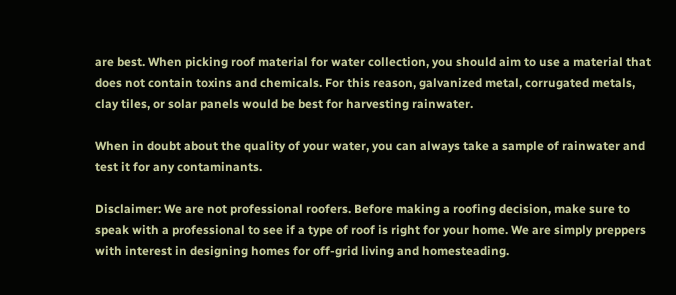are best. When picking roof material for water collection, you should aim to use a material that does not contain toxins and chemicals. For this reason, galvanized metal, corrugated metals, clay tiles, or solar panels would be best for harvesting rainwater.

When in doubt about the quality of your water, you can always take a sample of rainwater and test it for any contaminants.

Disclaimer: We are not professional roofers. Before making a roofing decision, make sure to speak with a professional to see if a type of roof is right for your home. We are simply preppers with interest in designing homes for off-grid living and homesteading.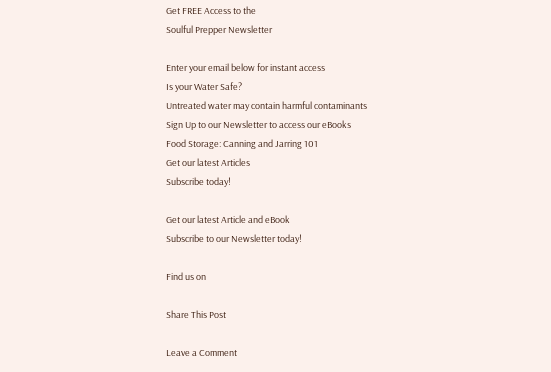Get FREE Access to the
Soulful Prepper Newsletter

Enter your email below for instant access
Is your Water Safe?
Untreated water may contain harmful contaminants
Sign Up to our Newsletter to access our eBooks
Food Storage: Canning and Jarring 101
Get our latest Articles
Subscribe today!

Get our latest Article and eBook
Subscribe to our Newsletter today!

Find us on

Share This Post

Leave a Comment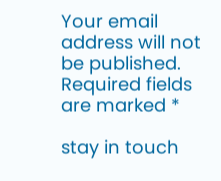Your email address will not be published. Required fields are marked *

stay in touch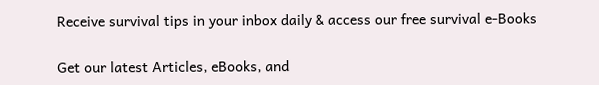Receive survival tips in your inbox daily & access our free survival e-Books

Get our latest Articles, eBooks, and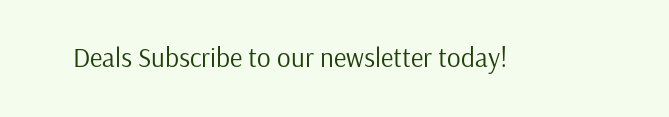Deals Subscribe to our newsletter today!